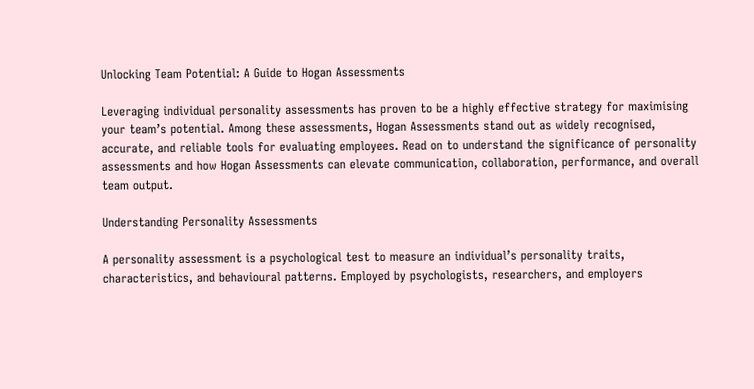Unlocking Team Potential: A Guide to Hogan Assessments

Leveraging individual personality assessments has proven to be a highly effective strategy for maximising your team’s potential. Among these assessments, Hogan Assessments stand out as widely recognised, accurate, and reliable tools for evaluating employees. Read on to understand the significance of personality assessments and how Hogan Assessments can elevate communication, collaboration, performance, and overall team output.

Understanding Personality Assessments

A personality assessment is a psychological test to measure an individual’s personality traits, characteristics, and behavioural patterns. Employed by psychologists, researchers, and employers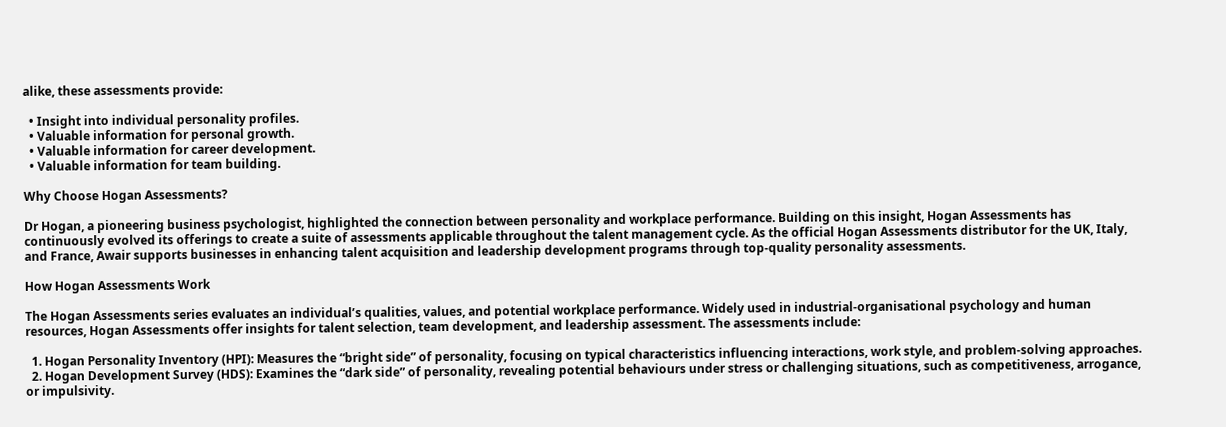alike, these assessments provide:

  • Insight into individual personality profiles.
  • Valuable information for personal growth.
  • Valuable information for career development.
  • Valuable information for team building.

Why Choose Hogan Assessments?

Dr Hogan, a pioneering business psychologist, highlighted the connection between personality and workplace performance. Building on this insight, Hogan Assessments has continuously evolved its offerings to create a suite of assessments applicable throughout the talent management cycle. As the official Hogan Assessments distributor for the UK, Italy, and France, Awair supports businesses in enhancing talent acquisition and leadership development programs through top-quality personality assessments.

How Hogan Assessments Work

The Hogan Assessments series evaluates an individual’s qualities, values, and potential workplace performance. Widely used in industrial-organisational psychology and human resources, Hogan Assessments offer insights for talent selection, team development, and leadership assessment. The assessments include:

  1. Hogan Personality Inventory (HPI): Measures the “bright side” of personality, focusing on typical characteristics influencing interactions, work style, and problem-solving approaches.
  2. Hogan Development Survey (HDS): Examines the “dark side” of personality, revealing potential behaviours under stress or challenging situations, such as competitiveness, arrogance, or impulsivity.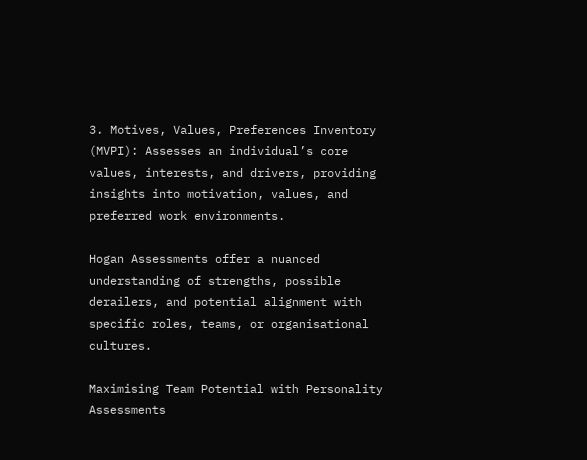3. Motives, Values, Preferences Inventory (MVPI): Assesses an individual’s core values, interests, and drivers, providing insights into motivation, values, and preferred work environments.

Hogan Assessments offer a nuanced understanding of strengths, possible derailers, and potential alignment with specific roles, teams, or organisational cultures.

Maximising Team Potential with Personality Assessments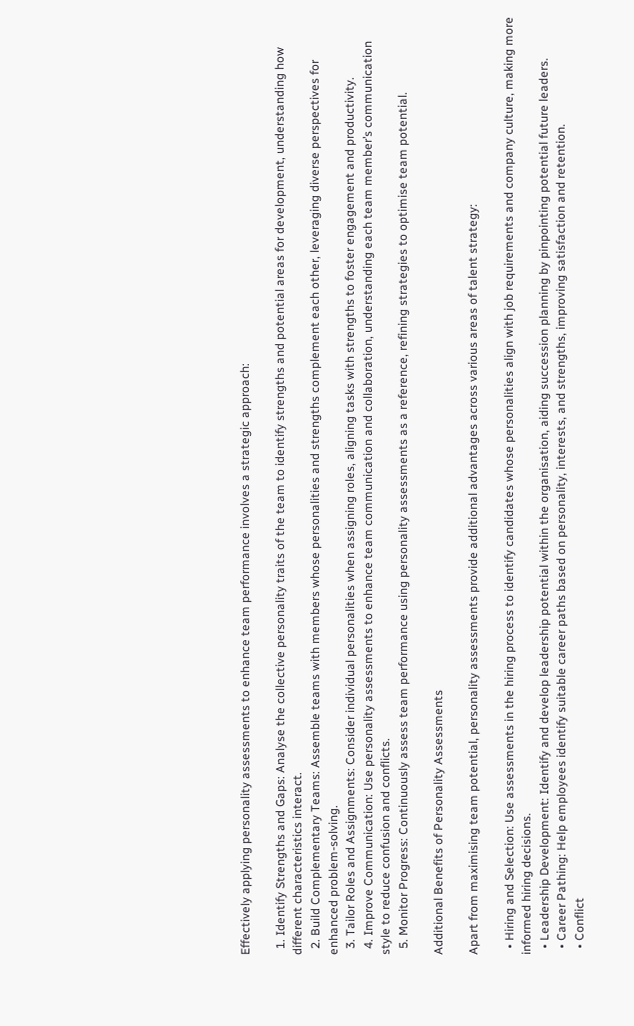Effectively applying personality assessments to enhance team performance involves a strategic approach:

  1. Identify Strengths and Gaps: Analyse the collective personality traits of the team to identify strengths and potential areas for development, understanding how different characteristics interact.
  2. Build Complementary Teams: Assemble teams with members whose personalities and strengths complement each other, leveraging diverse perspectives for enhanced problem-solving.
  3. Tailor Roles and Assignments: Consider individual personalities when assigning roles, aligning tasks with strengths to foster engagement and productivity.
  4. Improve Communication: Use personality assessments to enhance team communication and collaboration, understanding each team member’s communication style to reduce confusion and conflicts.
  5. Monitor Progress: Continuously assess team performance using personality assessments as a reference, refining strategies to optimise team potential.

Additional Benefits of Personality Assessments

Apart from maximising team potential, personality assessments provide additional advantages across various areas of talent strategy:

  • Hiring and Selection: Use assessments in the hiring process to identify candidates whose personalities align with job requirements and company culture, making more informed hiring decisions.
  • Leadership Development: Identify and develop leadership potential within the organisation, aiding succession planning by pinpointing potential future leaders.
  • Career Pathing: Help employees identify suitable career paths based on personality, interests, and strengths, improving satisfaction and retention.
  • Conflict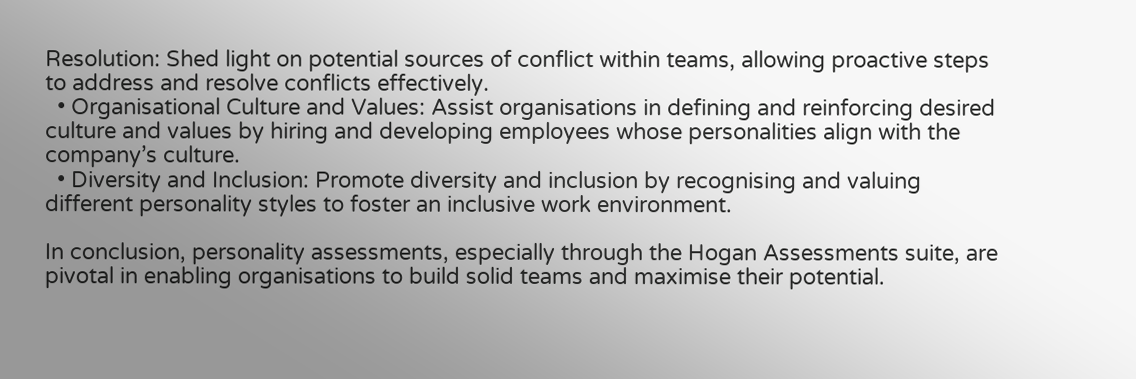Resolution: Shed light on potential sources of conflict within teams, allowing proactive steps to address and resolve conflicts effectively.
  • Organisational Culture and Values: Assist organisations in defining and reinforcing desired culture and values by hiring and developing employees whose personalities align with the company’s culture.
  • Diversity and Inclusion: Promote diversity and inclusion by recognising and valuing different personality styles to foster an inclusive work environment.

In conclusion, personality assessments, especially through the Hogan Assessments suite, are pivotal in enabling organisations to build solid teams and maximise their potential.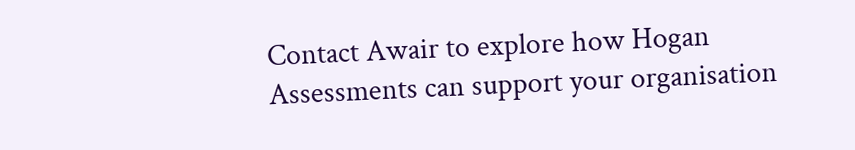Contact Awair to explore how Hogan Assessments can support your organisation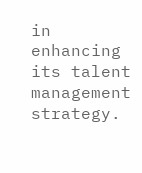in enhancing its talent management strategy.